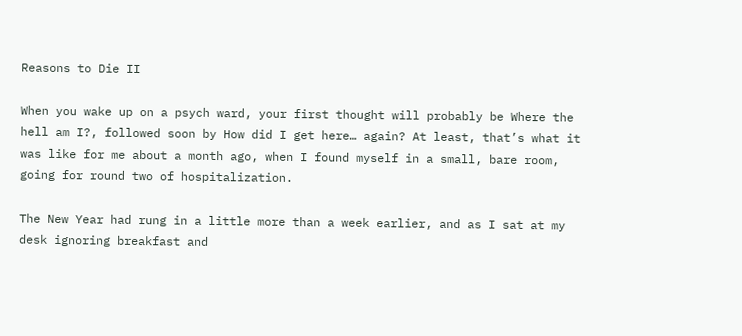Reasons to Die II

When you wake up on a psych ward, your first thought will probably be Where the hell am I?, followed soon by How did I get here… again? At least, that’s what it was like for me about a month ago, when I found myself in a small, bare room, going for round two of hospitalization.

The New Year had rung in a little more than a week earlier, and as I sat at my desk ignoring breakfast and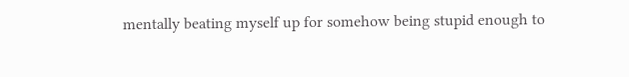mentally beating myself up for somehow being stupid enough to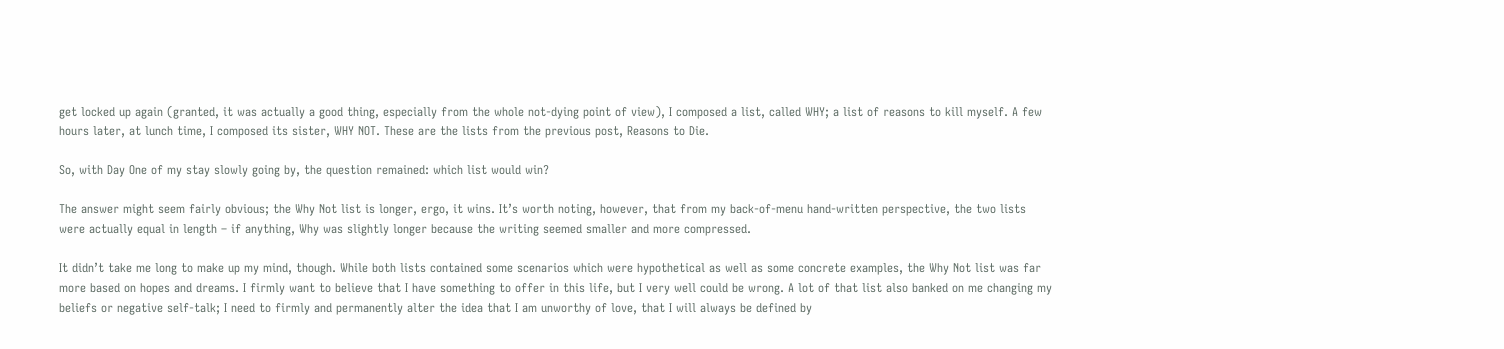get locked up again (granted, it was actually a good thing, especially from the whole not-dying point of view), I composed a list, called WHY; a list of reasons to kill myself. A few hours later, at lunch time, I composed its sister, WHY NOT. These are the lists from the previous post, Reasons to Die.

So, with Day One of my stay slowly going by, the question remained: which list would win?

The answer might seem fairly obvious; the Why Not list is longer, ergo, it wins. It’s worth noting, however, that from my back-of-menu hand-written perspective, the two lists were actually equal in length – if anything, Why was slightly longer because the writing seemed smaller and more compressed.

It didn’t take me long to make up my mind, though. While both lists contained some scenarios which were hypothetical as well as some concrete examples, the Why Not list was far more based on hopes and dreams. I firmly want to believe that I have something to offer in this life, but I very well could be wrong. A lot of that list also banked on me changing my beliefs or negative self-talk; I need to firmly and permanently alter the idea that I am unworthy of love, that I will always be defined by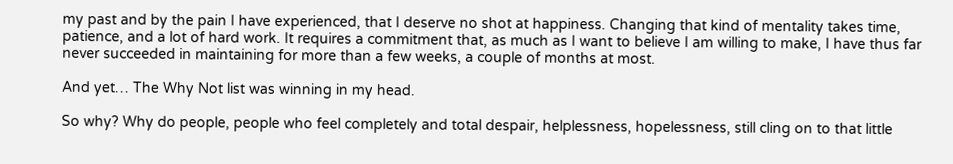my past and by the pain I have experienced, that I deserve no shot at happiness. Changing that kind of mentality takes time, patience, and a lot of hard work. It requires a commitment that, as much as I want to believe I am willing to make, I have thus far never succeeded in maintaining for more than a few weeks, a couple of months at most.

And yet… The Why Not list was winning in my head.

So why? Why do people, people who feel completely and total despair, helplessness, hopelessness, still cling on to that little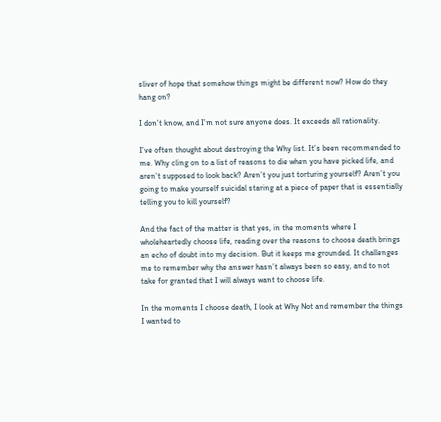sliver of hope that somehow things might be different now? How do they hang on?

I don’t know, and I’m not sure anyone does. It exceeds all rationality.

I’ve often thought about destroying the Why list. It’s been recommended to me. Why cling on to a list of reasons to die when you have picked life, and aren’t supposed to look back? Aren’t you just torturing yourself? Aren’t you going to make yourself suicidal staring at a piece of paper that is essentially telling you to kill yourself?

And the fact of the matter is that yes, in the moments where I wholeheartedly choose life, reading over the reasons to choose death brings an echo of doubt into my decision. But it keeps me grounded. It challenges me to remember why the answer hasn’t always been so easy, and to not take for granted that I will always want to choose life.

In the moments I choose death, I look at Why Not and remember the things I wanted to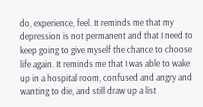do, experience, feel. It reminds me that my depression is not permanent and that I need to keep going to give myself the chance to choose life again. It reminds me that I was able to wake up in a hospital room, confused and angry and wanting to die, and still draw up a list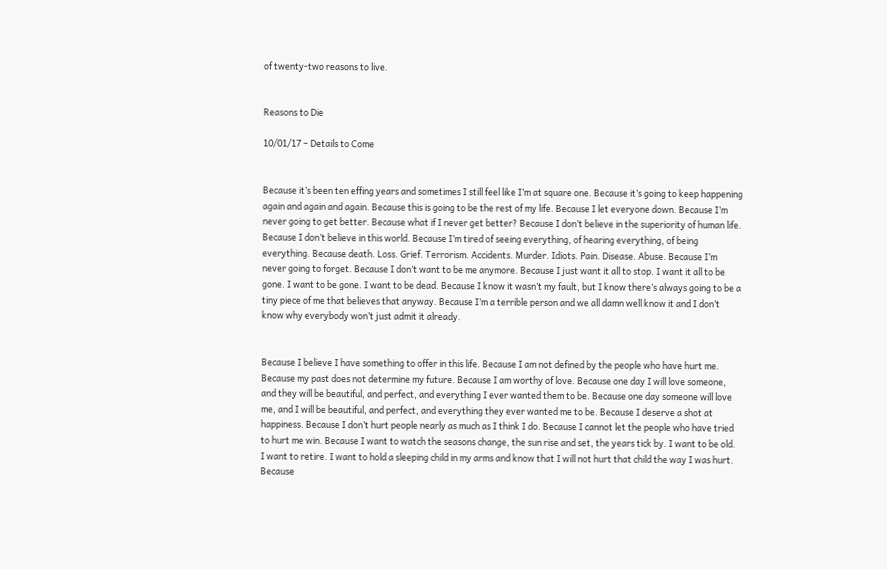of twenty-two reasons to live.


Reasons to Die

10/01/17 – Details to Come


Because it’s been ten effing years and sometimes I still feel like I’m at square one. Because it’s going to keep happening again and again and again. Because this is going to be the rest of my life. Because I let everyone down. Because I’m never going to get better. Because what if I never get better? Because I don’t believe in the superiority of human life. Because I don’t believe in this world. Because I’m tired of seeing everything, of hearing everything, of being everything. Because death. Loss. Grief. Terrorism. Accidents. Murder. Idiots. Pain. Disease. Abuse. Because I’m never going to forget. Because I don’t want to be me anymore. Because I just want it all to stop. I want it all to be gone. I want to be gone. I want to be dead. Because I know it wasn’t my fault, but I know there’s always going to be a tiny piece of me that believes that anyway. Because I’m a terrible person and we all damn well know it and I don’t know why everybody won’t just admit it already.


Because I believe I have something to offer in this life. Because I am not defined by the people who have hurt me. Because my past does not determine my future. Because I am worthy of love. Because one day I will love someone, and they will be beautiful, and perfect, and everything I ever wanted them to be. Because one day someone will love me, and I will be beautiful, and perfect, and everything they ever wanted me to be. Because I deserve a shot at happiness. Because I don’t hurt people nearly as much as I think I do. Because I cannot let the people who have tried to hurt me win. Because I want to watch the seasons change, the sun rise and set, the years tick by. I want to be old. I want to retire. I want to hold a sleeping child in my arms and know that I will not hurt that child the way I was hurt. Because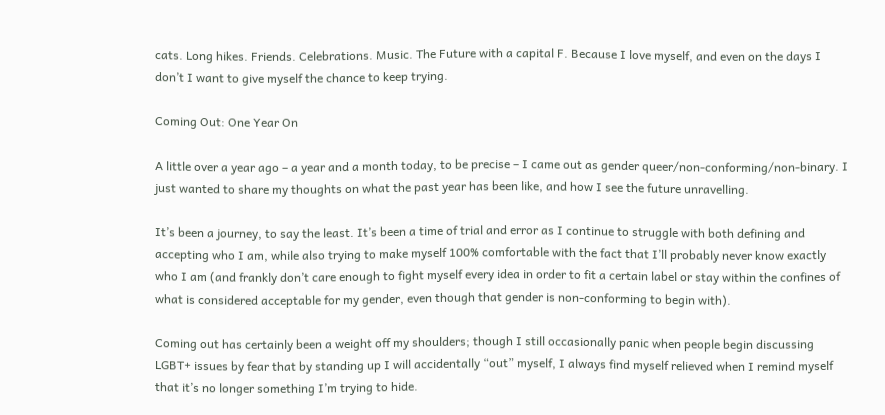cats. Long hikes. Friends. Celebrations. Music. The Future with a capital F. Because I love myself, and even on the days I don’t I want to give myself the chance to keep trying.

Coming Out: One Year On

A little over a year ago – a year and a month today, to be precise – I came out as gender queer/non-conforming/non-binary. I just wanted to share my thoughts on what the past year has been like, and how I see the future unravelling.

It’s been a journey, to say the least. It’s been a time of trial and error as I continue to struggle with both defining and accepting who I am, while also trying to make myself 100% comfortable with the fact that I’ll probably never know exactly who I am (and frankly don’t care enough to fight myself every idea in order to fit a certain label or stay within the confines of what is considered acceptable for my gender, even though that gender is non-conforming to begin with).

Coming out has certainly been a weight off my shoulders; though I still occasionally panic when people begin discussing LGBT+ issues by fear that by standing up I will accidentally “out” myself, I always find myself relieved when I remind myself that it’s no longer something I’m trying to hide.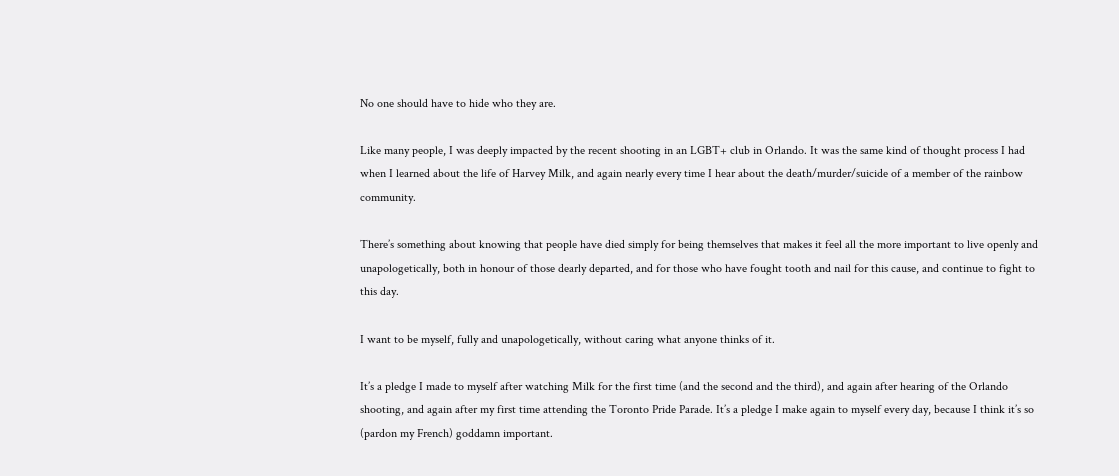No one should have to hide who they are.

Like many people, I was deeply impacted by the recent shooting in an LGBT+ club in Orlando. It was the same kind of thought process I had when I learned about the life of Harvey Milk, and again nearly every time I hear about the death/murder/suicide of a member of the rainbow community.

There’s something about knowing that people have died simply for being themselves that makes it feel all the more important to live openly and unapologetically, both in honour of those dearly departed, and for those who have fought tooth and nail for this cause, and continue to fight to this day.

I want to be myself, fully and unapologetically, without caring what anyone thinks of it.

It’s a pledge I made to myself after watching Milk for the first time (and the second and the third), and again after hearing of the Orlando shooting, and again after my first time attending the Toronto Pride Parade. It’s a pledge I make again to myself every day, because I think it’s so (pardon my French) goddamn important.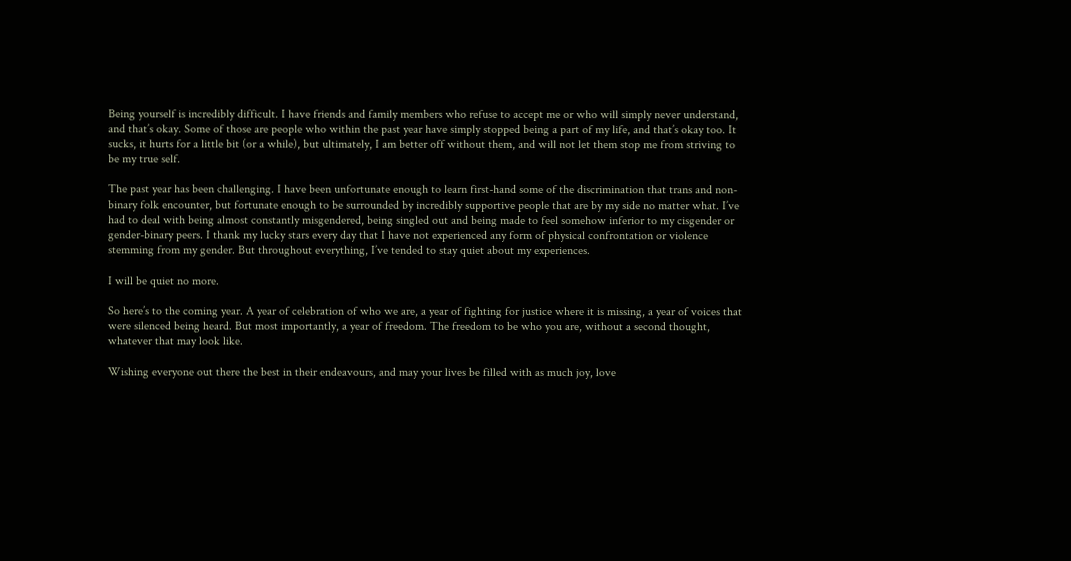Being yourself is incredibly difficult. I have friends and family members who refuse to accept me or who will simply never understand, and that’s okay. Some of those are people who within the past year have simply stopped being a part of my life, and that’s okay too. It sucks, it hurts for a little bit (or a while), but ultimately, I am better off without them, and will not let them stop me from striving to be my true self.

The past year has been challenging. I have been unfortunate enough to learn first-hand some of the discrimination that trans and non-binary folk encounter, but fortunate enough to be surrounded by incredibly supportive people that are by my side no matter what. I’ve had to deal with being almost constantly misgendered, being singled out and being made to feel somehow inferior to my cisgender or gender-binary peers. I thank my lucky stars every day that I have not experienced any form of physical confrontation or violence stemming from my gender. But throughout everything, I’ve tended to stay quiet about my experiences.

I will be quiet no more.

So here’s to the coming year. A year of celebration of who we are, a year of fighting for justice where it is missing, a year of voices that were silenced being heard. But most importantly, a year of freedom. The freedom to be who you are, without a second thought, whatever that may look like.

Wishing everyone out there the best in their endeavours, and may your lives be filled with as much joy, love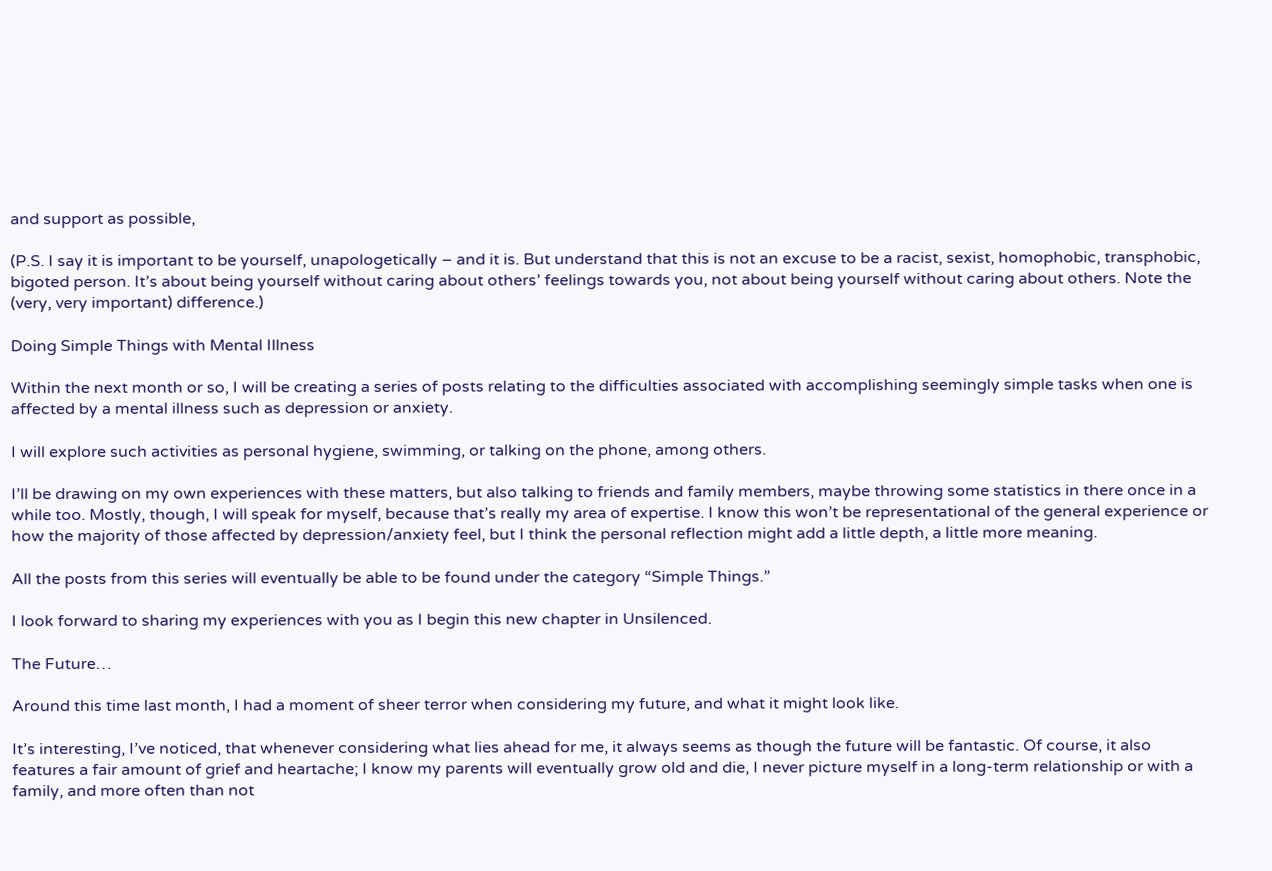and support as possible,

(P.S. I say it is important to be yourself, unapologetically – and it is. But understand that this is not an excuse to be a racist, sexist, homophobic, transphobic, bigoted person. It’s about being yourself without caring about others’ feelings towards you, not about being yourself without caring about others. Note the (very, very important) difference.)

Doing Simple Things with Mental Illness

Within the next month or so, I will be creating a series of posts relating to the difficulties associated with accomplishing seemingly simple tasks when one is affected by a mental illness such as depression or anxiety.

I will explore such activities as personal hygiene, swimming, or talking on the phone, among others.

I’ll be drawing on my own experiences with these matters, but also talking to friends and family members, maybe throwing some statistics in there once in a while too. Mostly, though, I will speak for myself, because that’s really my area of expertise. I know this won’t be representational of the general experience or how the majority of those affected by depression/anxiety feel, but I think the personal reflection might add a little depth, a little more meaning.

All the posts from this series will eventually be able to be found under the category “Simple Things.”

I look forward to sharing my experiences with you as I begin this new chapter in Unsilenced.

The Future…

Around this time last month, I had a moment of sheer terror when considering my future, and what it might look like.

It’s interesting, I’ve noticed, that whenever considering what lies ahead for me, it always seems as though the future will be fantastic. Of course, it also features a fair amount of grief and heartache; I know my parents will eventually grow old and die, I never picture myself in a long-term relationship or with a family, and more often than not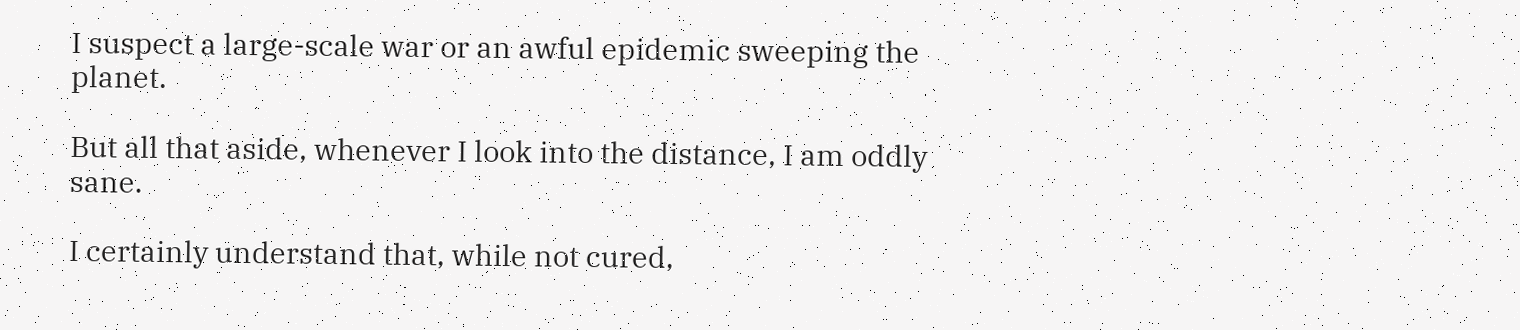I suspect a large-scale war or an awful epidemic sweeping the planet.

But all that aside, whenever I look into the distance, I am oddly sane.

I certainly understand that, while not cured,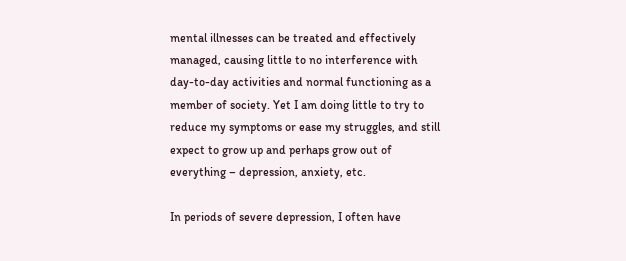mental illnesses can be treated and effectively managed, causing little to no interference with day-to-day activities and normal functioning as a member of society. Yet I am doing little to try to reduce my symptoms or ease my struggles, and still expect to grow up and perhaps grow out of everything – depression, anxiety, etc.

In periods of severe depression, I often have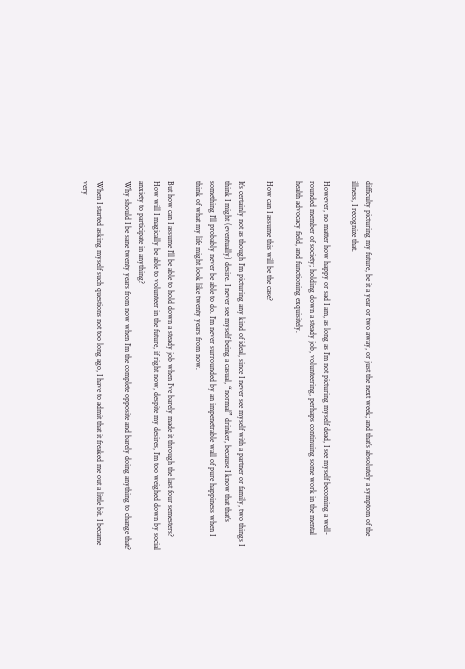difficulty picturing my future, be it a year or two away, or just the next week; and that’s absolutely a symptom of the illness, I recognize that.

However, no matter how happy or sad I am, as long as I’m not picturing myself dead, I see myself becoming a well-rounded member of society; holding down a steady job, volunteering, perhaps continuing some work in the mental health advocacy field, and functioning exquisitely.

How can I assume this will be the case?

It’s certainly not as though I’m picturing any kind of ideal, since I never see myself with a partner or family, two things I think I might (eventually) desire. I never see myself being a casual, “normal” drinker, because I know that that’s something I’ll probably never be able to do. I’m never surrounded by an impenetrable wall of pure happiness when I think of what my life might look like twenty years from now.

But how can I assume I’ll be able to hold down a steady job when I’ve barely made it through the last four semesters?
How will I magically be able to volunteer in the future, if right now, despite my desires, I’m too weighed down by social anxiety to participate in anything?
Why should I be sane twenty years from now when I’m the complete opposite and barely doing anything to change that?

When I started asking myself such questions not too long ago, I have to admit that it freaked me out a little bit. I became very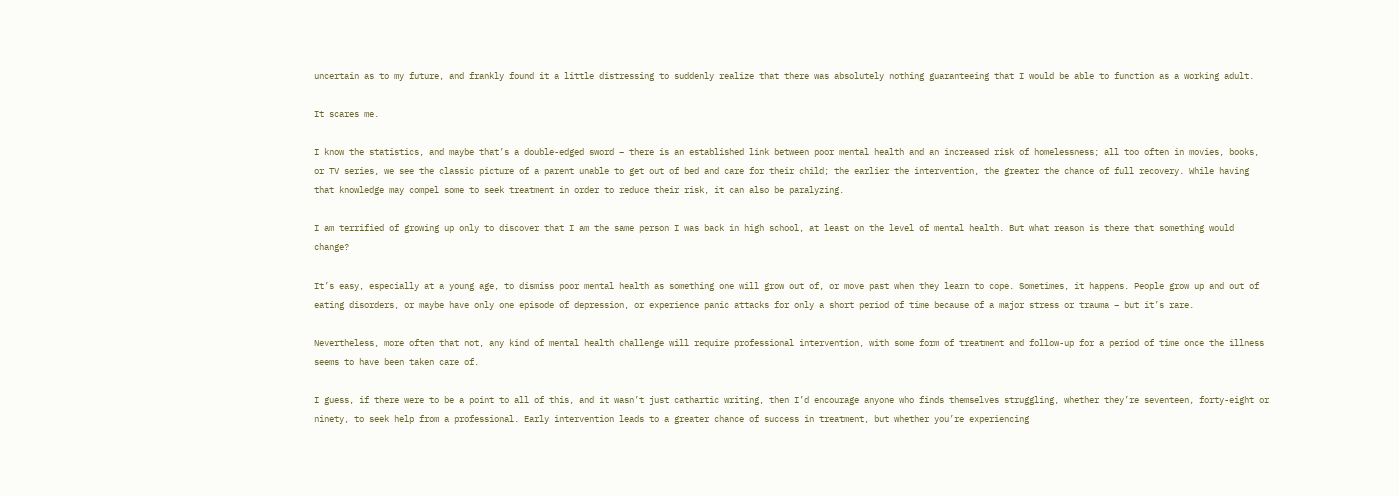uncertain as to my future, and frankly found it a little distressing to suddenly realize that there was absolutely nothing guaranteeing that I would be able to function as a working adult.

It scares me.

I know the statistics, and maybe that’s a double-edged sword – there is an established link between poor mental health and an increased risk of homelessness; all too often in movies, books, or TV series, we see the classic picture of a parent unable to get out of bed and care for their child; the earlier the intervention, the greater the chance of full recovery. While having that knowledge may compel some to seek treatment in order to reduce their risk, it can also be paralyzing.

I am terrified of growing up only to discover that I am the same person I was back in high school, at least on the level of mental health. But what reason is there that something would change?

It’s easy, especially at a young age, to dismiss poor mental health as something one will grow out of, or move past when they learn to cope. Sometimes, it happens. People grow up and out of eating disorders, or maybe have only one episode of depression, or experience panic attacks for only a short period of time because of a major stress or trauma – but it’s rare.

Nevertheless, more often that not, any kind of mental health challenge will require professional intervention, with some form of treatment and follow-up for a period of time once the illness seems to have been taken care of.

I guess, if there were to be a point to all of this, and it wasn’t just cathartic writing, then I’d encourage anyone who finds themselves struggling, whether they’re seventeen, forty-eight or ninety, to seek help from a professional. Early intervention leads to a greater chance of success in treatment, but whether you’re experiencing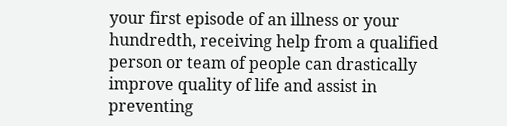your first episode of an illness or your hundredth, receiving help from a qualified person or team of people can drastically improve quality of life and assist in preventing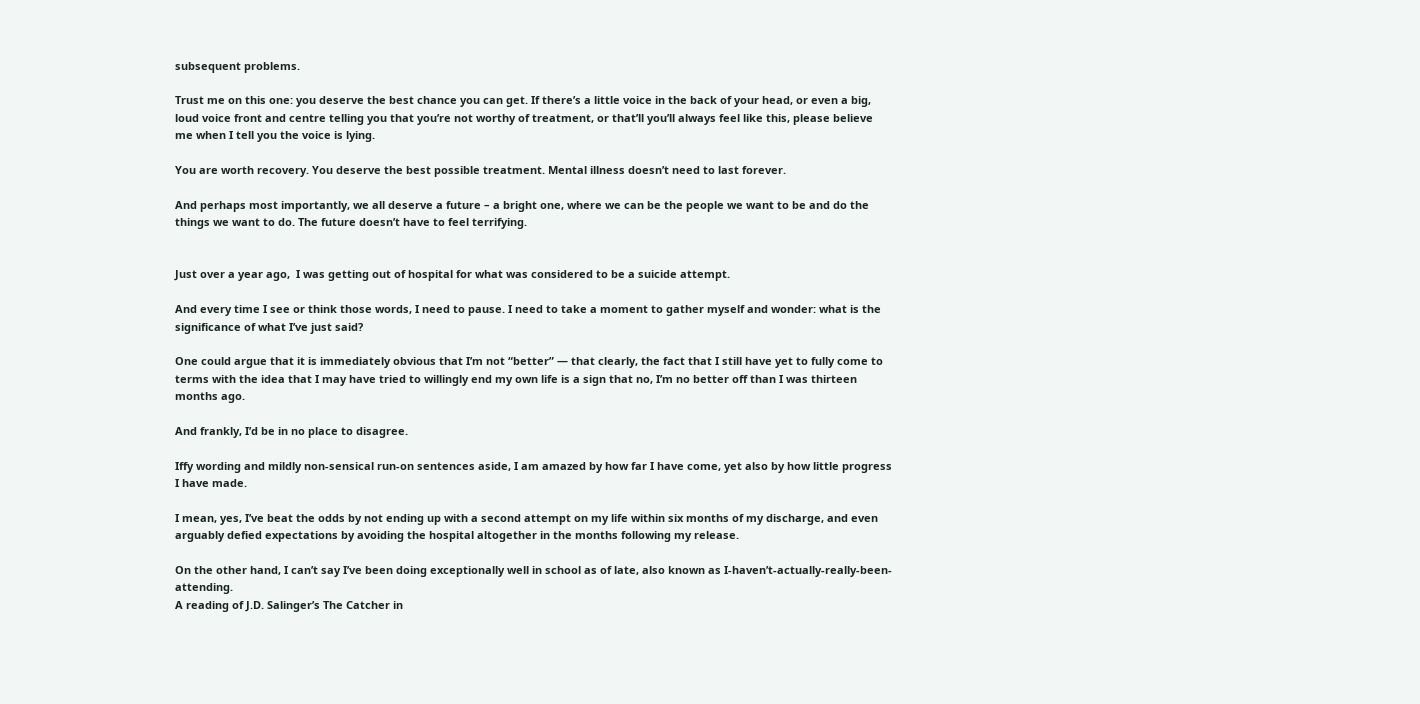subsequent problems.

Trust me on this one: you deserve the best chance you can get. If there’s a little voice in the back of your head, or even a big, loud voice front and centre telling you that you’re not worthy of treatment, or that’ll you’ll always feel like this, please believe me when I tell you the voice is lying.

You are worth recovery. You deserve the best possible treatment. Mental illness doesn’t need to last forever.

And perhaps most importantly, we all deserve a future – a bright one, where we can be the people we want to be and do the things we want to do. The future doesn’t have to feel terrifying.


Just over a year ago,  I was getting out of hospital for what was considered to be a suicide attempt.

And every time I see or think those words, I need to pause. I need to take a moment to gather myself and wonder: what is the significance of what I’ve just said?

One could argue that it is immediately obvious that I’m not “better” — that clearly, the fact that I still have yet to fully come to terms with the idea that I may have tried to willingly end my own life is a sign that no, I’m no better off than I was thirteen months ago.

And frankly, I’d be in no place to disagree.

Iffy wording and mildly non-sensical run-on sentences aside, I am amazed by how far I have come, yet also by how little progress I have made.

I mean, yes, I’ve beat the odds by not ending up with a second attempt on my life within six months of my discharge, and even arguably defied expectations by avoiding the hospital altogether in the months following my release.

On the other hand, I can’t say I’ve been doing exceptionally well in school as of late, also known as I-haven’t-actually-really-been-attending.
A reading of J.D. Salinger’s The Catcher in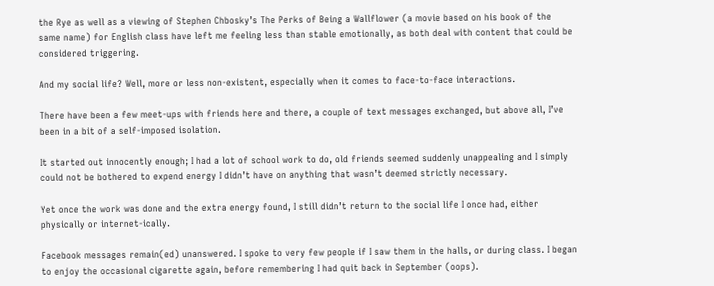the Rye as well as a viewing of Stephen Chbosky’s The Perks of Being a Wallflower (a movie based on his book of the same name) for English class have left me feeling less than stable emotionally, as both deal with content that could be considered triggering.

And my social life? Well, more or less non-existent, especially when it comes to face-to-face interactions.

There have been a few meet-ups with friends here and there, a couple of text messages exchanged, but above all, I’ve been in a bit of a self-imposed isolation.

It started out innocently enough; I had a lot of school work to do, old friends seemed suddenly unappealing and I simply could not be bothered to expend energy I didn’t have on anything that wasn’t deemed strictly necessary.

Yet once the work was done and the extra energy found, I still didn’t return to the social life I once had, either physically or internet-ically.

Facebook messages remain(ed) unanswered. I spoke to very few people if I saw them in the halls, or during class. I began to enjoy the occasional cigarette again, before remembering I had quit back in September (oops).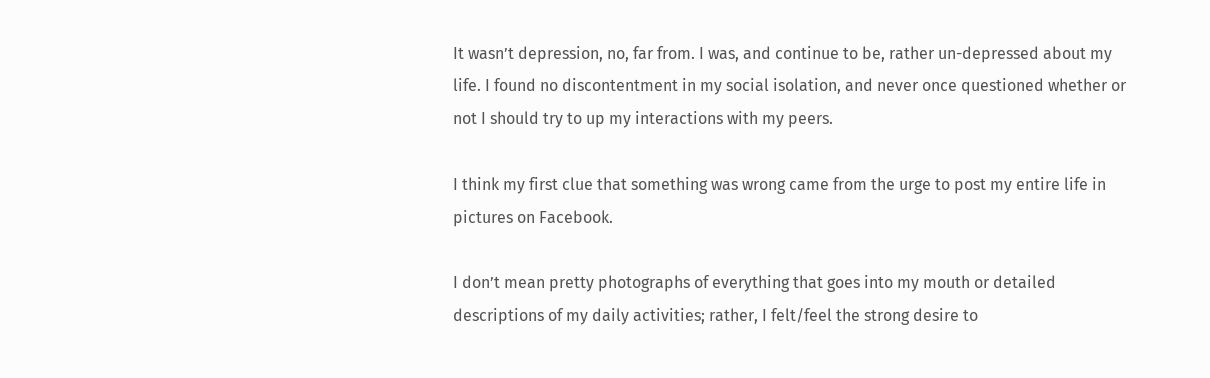It wasn’t depression, no, far from. I was, and continue to be, rather un-depressed about my life. I found no discontentment in my social isolation, and never once questioned whether or not I should try to up my interactions with my peers.

I think my first clue that something was wrong came from the urge to post my entire life in pictures on Facebook.

I don’t mean pretty photographs of everything that goes into my mouth or detailed descriptions of my daily activities; rather, I felt/feel the strong desire to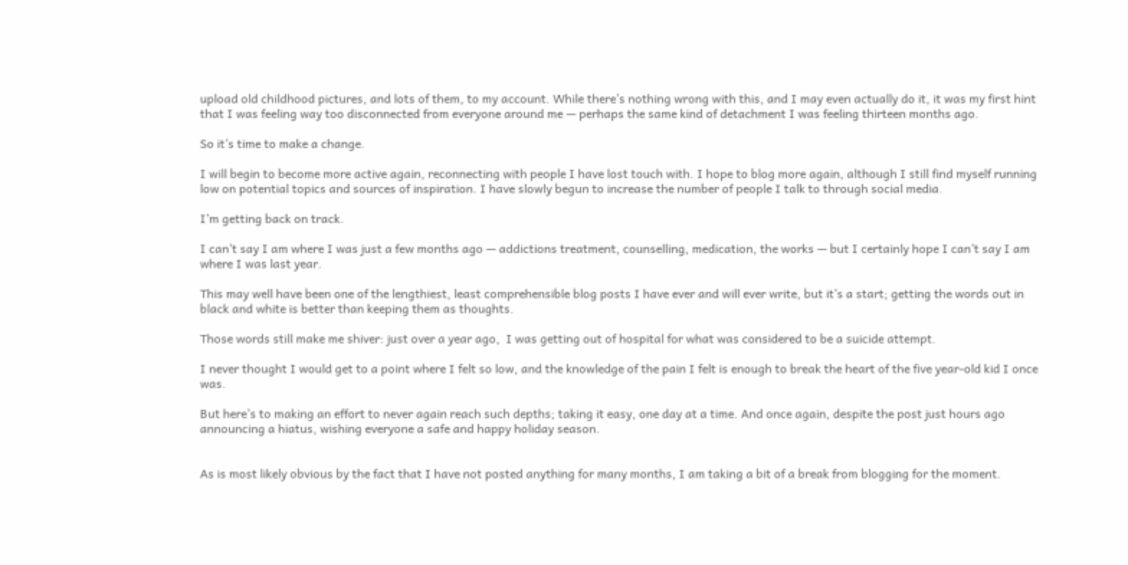upload old childhood pictures, and lots of them, to my account. While there’s nothing wrong with this, and I may even actually do it, it was my first hint that I was feeling way too disconnected from everyone around me — perhaps the same kind of detachment I was feeling thirteen months ago.

So it’s time to make a change.

I will begin to become more active again, reconnecting with people I have lost touch with. I hope to blog more again, although I still find myself running low on potential topics and sources of inspiration. I have slowly begun to increase the number of people I talk to through social media.

I’m getting back on track.

I can’t say I am where I was just a few months ago — addictions treatment, counselling, medication, the works — but I certainly hope I can’t say I am where I was last year.

This may well have been one of the lengthiest, least comprehensible blog posts I have ever and will ever write, but it’s a start; getting the words out in black and white is better than keeping them as thoughts.

Those words still make me shiver: just over a year ago,  I was getting out of hospital for what was considered to be a suicide attempt.

I never thought I would get to a point where I felt so low, and the knowledge of the pain I felt is enough to break the heart of the five year-old kid I once was.

But here’s to making an effort to never again reach such depths; taking it easy, one day at a time. And once again, despite the post just hours ago announcing a hiatus, wishing everyone a safe and happy holiday season.


As is most likely obvious by the fact that I have not posted anything for many months, I am taking a bit of a break from blogging for the moment.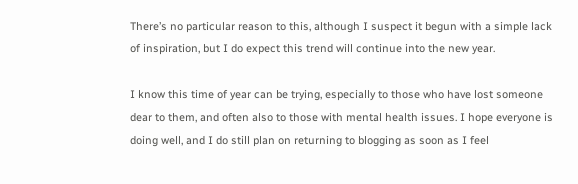There’s no particular reason to this, although I suspect it begun with a simple lack of inspiration, but I do expect this trend will continue into the new year.

I know this time of year can be trying, especially to those who have lost someone dear to them, and often also to those with mental health issues. I hope everyone is doing well, and I do still plan on returning to blogging as soon as I feel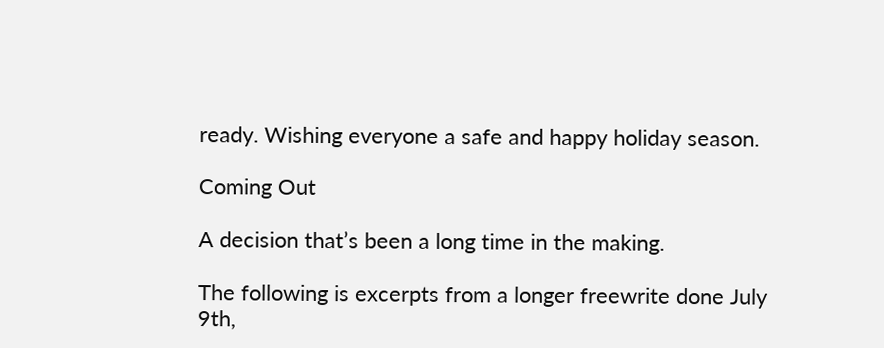ready. Wishing everyone a safe and happy holiday season.

Coming Out

A decision that’s been a long time in the making.

The following is excerpts from a longer freewrite done July 9th,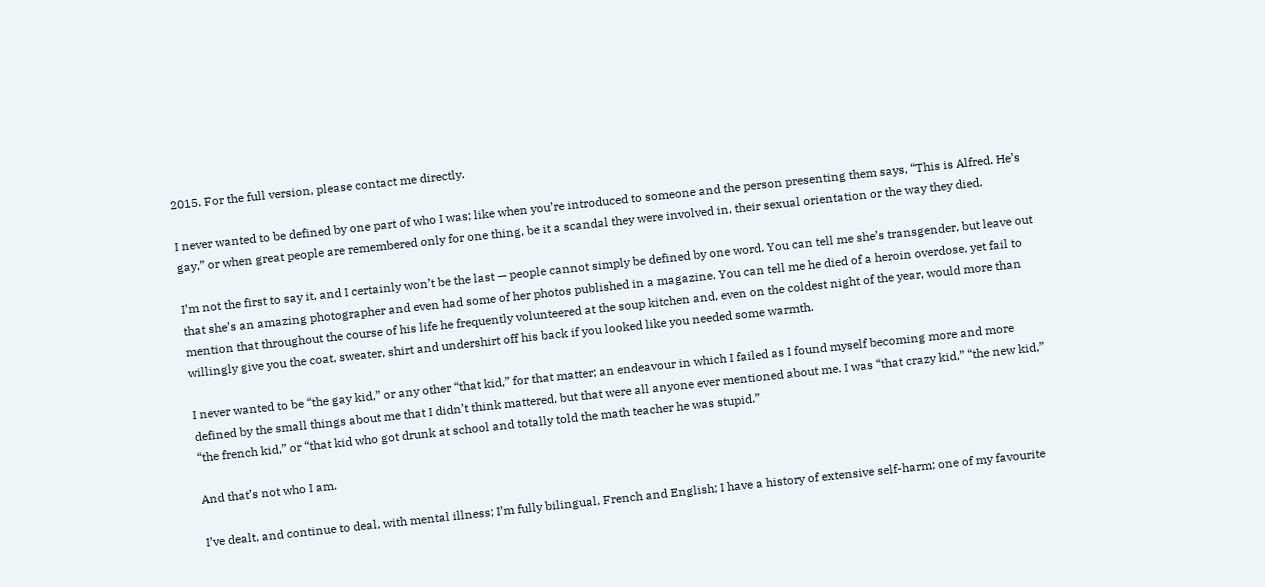2015. For the full version, please contact me directly.

I never wanted to be defined by one part of who I was; like when you’re introduced to someone and the person presenting them says, “This is Alfred. He’s gay,” or when great people are remembered only for one thing, be it a scandal they were involved in, their sexual orientation or the way they died.

I’m not the first to say it, and I certainly won’t be the last — people cannot simply be defined by one word. You can tell me she’s transgender, but leave out that she’s an amazing photographer and even had some of her photos published in a magazine. You can tell me he died of a heroin overdose, yet fail to mention that throughout the course of his life he frequently volunteered at the soup kitchen and, even on the coldest night of the year, would more than willingly give you the coat, sweater, shirt and undershirt off his back if you looked like you needed some warmth.

I never wanted to be “the gay kid,” or any other “that kid,” for that matter; an endeavour in which I failed as I found myself becoming more and more defined by the small things about me that I didn’t think mattered, but that were all anyone ever mentioned about me. I was “that crazy kid,” “the new kid,” “the french kid,” or “that kid who got drunk at school and totally told the math teacher he was stupid.”

And that’s not who I am.

I’ve dealt, and continue to deal, with mental illness; I’m fully bilingual, French and English; I have a history of extensive self-harm; one of my favourite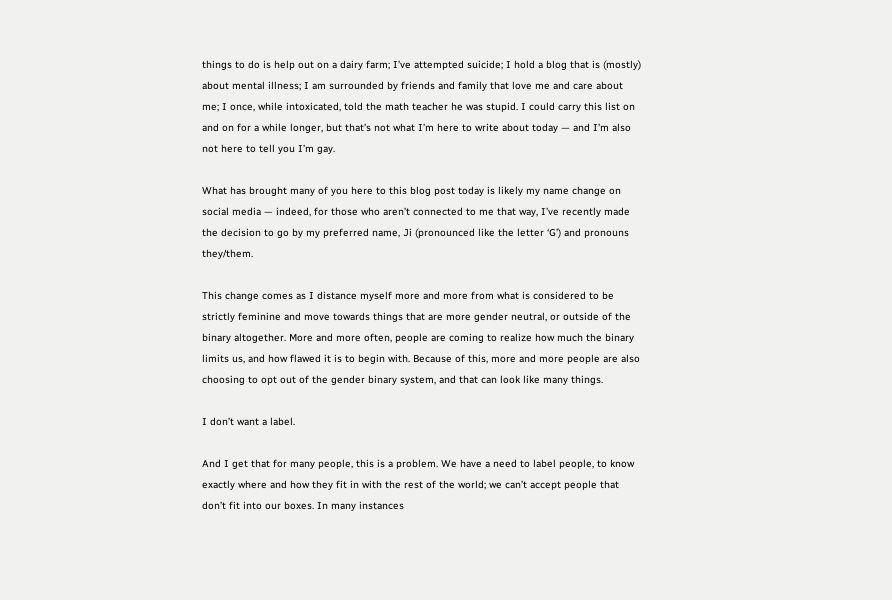things to do is help out on a dairy farm; I’ve attempted suicide; I hold a blog that is (mostly) about mental illness; I am surrounded by friends and family that love me and care about me; I once, while intoxicated, told the math teacher he was stupid. I could carry this list on and on for a while longer, but that’s not what I’m here to write about today — and I’m also not here to tell you I’m gay.

What has brought many of you here to this blog post today is likely my name change on social media — indeed, for those who aren’t connected to me that way, I’ve recently made the decision to go by my preferred name, Ji (pronounced like the letter ‘G’) and pronouns they/them.

This change comes as I distance myself more and more from what is considered to be strictly feminine and move towards things that are more gender neutral, or outside of the binary altogether. More and more often, people are coming to realize how much the binary limits us, and how flawed it is to begin with. Because of this, more and more people are also choosing to opt out of the gender binary system, and that can look like many things.

I don’t want a label.

And I get that for many people, this is a problem. We have a need to label people, to know exactly where and how they fit in with the rest of the world; we can’t accept people that don’t fit into our boxes. In many instances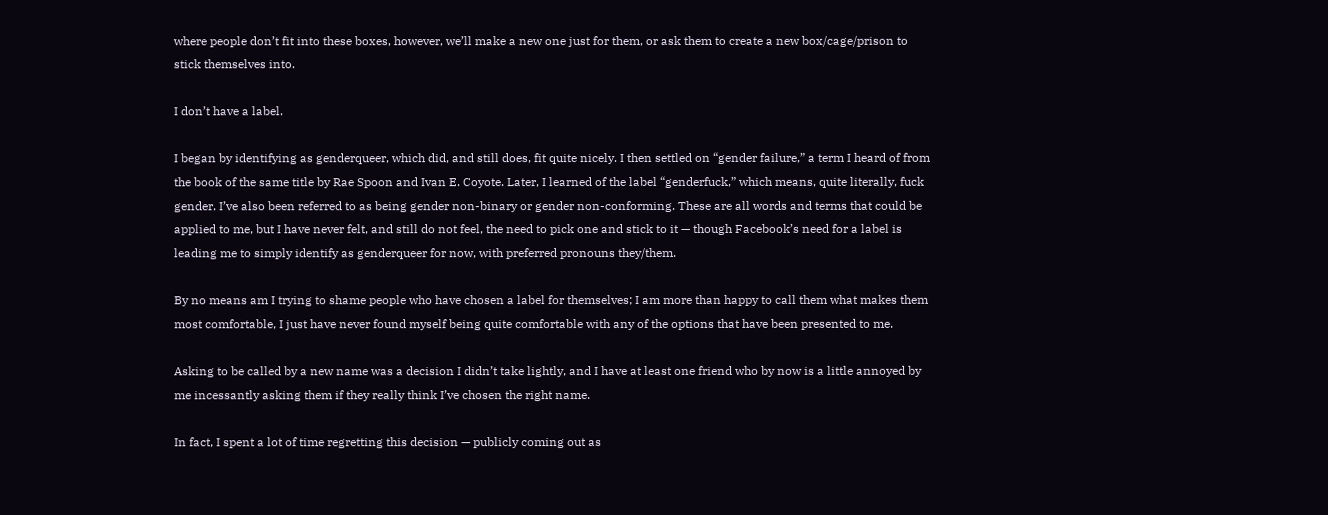where people don’t fit into these boxes, however, we’ll make a new one just for them, or ask them to create a new box/cage/prison to stick themselves into.

I don’t have a label.

I began by identifying as genderqueer, which did, and still does, fit quite nicely. I then settled on “gender failure,” a term I heard of from the book of the same title by Rae Spoon and Ivan E. Coyote. Later, I learned of the label “genderfuck,” which means, quite literally, fuck gender. I’ve also been referred to as being gender non-binary or gender non-conforming. These are all words and terms that could be applied to me, but I have never felt, and still do not feel, the need to pick one and stick to it — though Facebook’s need for a label is leading me to simply identify as genderqueer for now, with preferred pronouns they/them.

By no means am I trying to shame people who have chosen a label for themselves; I am more than happy to call them what makes them most comfortable, I just have never found myself being quite comfortable with any of the options that have been presented to me.

Asking to be called by a new name was a decision I didn’t take lightly, and I have at least one friend who by now is a little annoyed by me incessantly asking them if they really think I’ve chosen the right name.

In fact, I spent a lot of time regretting this decision — publicly coming out as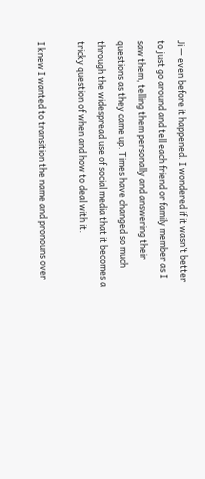Ji — even before it happened. I wondered if it wasn’t better to just go around and tell each friend or family member as I saw them, telling them personally and answering their questions as they came up. Times have changed so much through the widespread use of social media that it becomes a tricky question of when and how to deal with it.

I knew I wanted to transition the name and pronouns over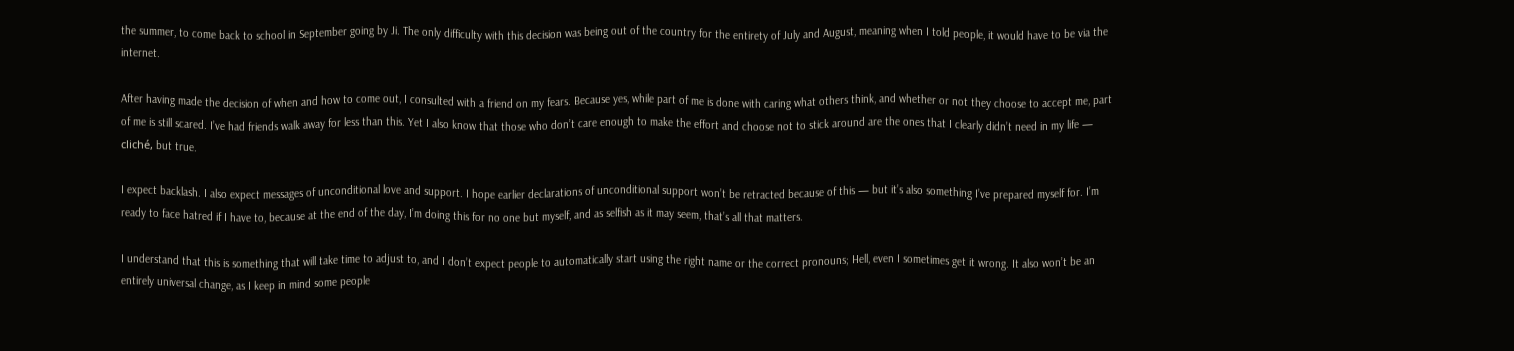the summer, to come back to school in September going by Ji. The only difficulty with this decision was being out of the country for the entirety of July and August, meaning when I told people, it would have to be via the internet.

After having made the decision of when and how to come out, I consulted with a friend on my fears. Because yes, while part of me is done with caring what others think, and whether or not they choose to accept me, part of me is still scared. I’ve had friends walk away for less than this. Yet I also know that those who don’t care enough to make the effort and choose not to stick around are the ones that I clearly didn’t need in my life — cliché, but true.

I expect backlash. I also expect messages of unconditional love and support. I hope earlier declarations of unconditional support won’t be retracted because of this — but it’s also something I’ve prepared myself for. I’m ready to face hatred if I have to, because at the end of the day, I’m doing this for no one but myself, and as selfish as it may seem, that’s all that matters.

I understand that this is something that will take time to adjust to, and I don’t expect people to automatically start using the right name or the correct pronouns; Hell, even I sometimes get it wrong. It also won’t be an entirely universal change, as I keep in mind some people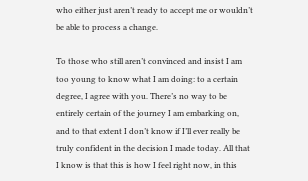who either just aren’t ready to accept me or wouldn’t be able to process a change.

To those who still aren’t convinced and insist I am too young to know what I am doing: to a certain degree, I agree with you. There’s no way to be entirely certain of the journey I am embarking on, and to that extent I don’t know if I’ll ever really be truly confident in the decision I made today. All that I know is that this is how I feel right now, in this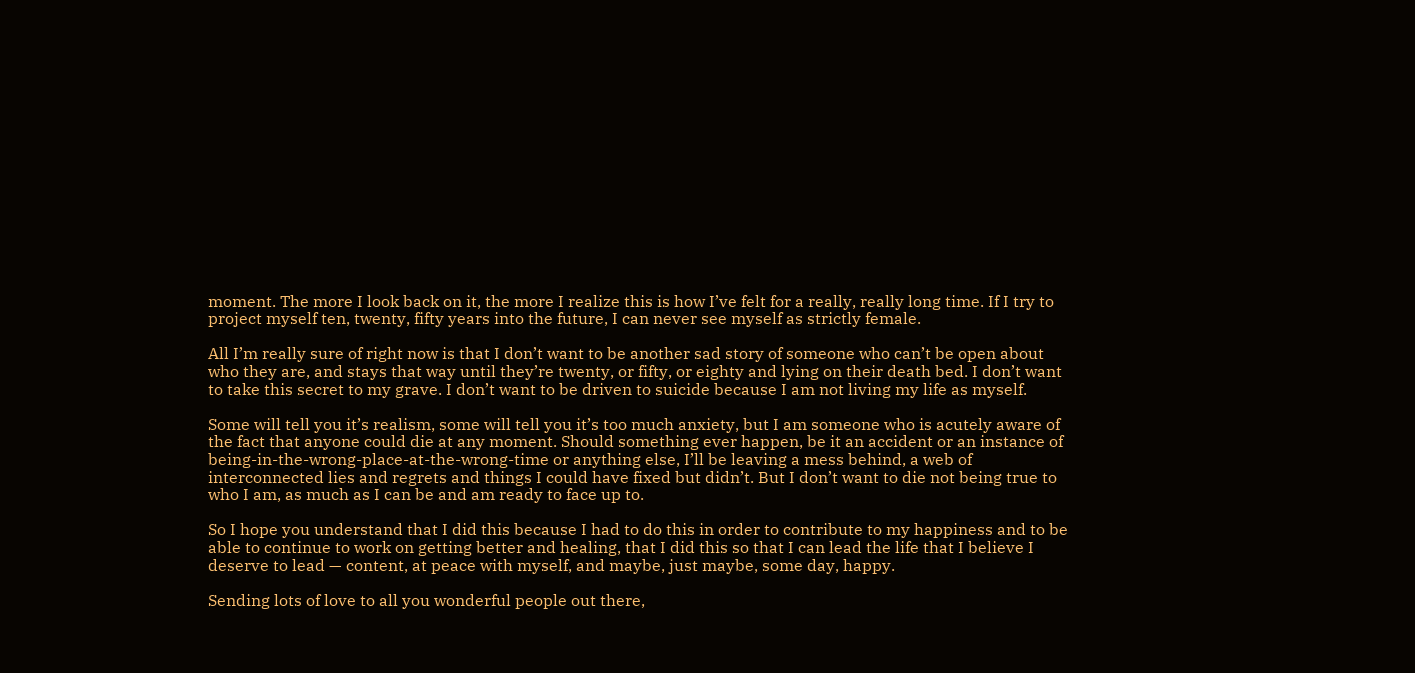moment. The more I look back on it, the more I realize this is how I’ve felt for a really, really long time. If I try to project myself ten, twenty, fifty years into the future, I can never see myself as strictly female.

All I’m really sure of right now is that I don’t want to be another sad story of someone who can’t be open about who they are, and stays that way until they’re twenty, or fifty, or eighty and lying on their death bed. I don’t want to take this secret to my grave. I don’t want to be driven to suicide because I am not living my life as myself.

Some will tell you it’s realism, some will tell you it’s too much anxiety, but I am someone who is acutely aware of the fact that anyone could die at any moment. Should something ever happen, be it an accident or an instance of being-in-the-wrong-place-at-the-wrong-time or anything else, I’ll be leaving a mess behind, a web of interconnected lies and regrets and things I could have fixed but didn’t. But I don’t want to die not being true to who I am, as much as I can be and am ready to face up to.

So I hope you understand that I did this because I had to do this in order to contribute to my happiness and to be able to continue to work on getting better and healing, that I did this so that I can lead the life that I believe I deserve to lead — content, at peace with myself, and maybe, just maybe, some day, happy.

Sending lots of love to all you wonderful people out there,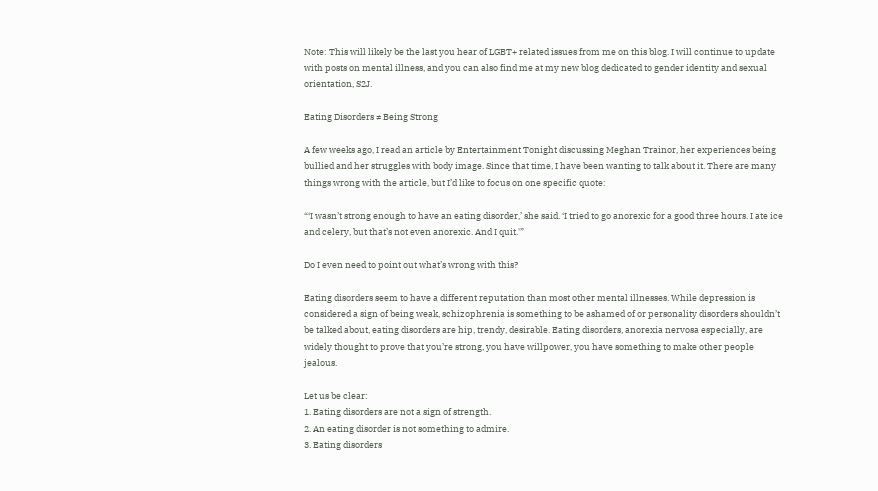Note: This will likely be the last you hear of LGBT+ related issues from me on this blog. I will continue to update with posts on mental illness, and you can also find me at my new blog dedicated to gender identity and sexual orientation, S2J.

Eating Disorders ≠ Being Strong

A few weeks ago, I read an article by Entertainment Tonight discussing Meghan Trainor, her experiences being bullied and her struggles with body image. Since that time, I have been wanting to talk about it. There are many things wrong with the article, but I’d like to focus on one specific quote:

“‘I wasn’t strong enough to have an eating disorder,’ she said. ‘I tried to go anorexic for a good three hours. I ate ice and celery, but that’s not even anorexic. And I quit.'”

Do I even need to point out what’s wrong with this?

Eating disorders seem to have a different reputation than most other mental illnesses. While depression is considered a sign of being weak, schizophrenia is something to be ashamed of or personality disorders shouldn’t be talked about, eating disorders are hip, trendy, desirable. Eating disorders, anorexia nervosa especially, are widely thought to prove that you’re strong, you have willpower, you have something to make other people jealous.

Let us be clear:
1. Eating disorders are not a sign of strength.
2. An eating disorder is not something to admire.
3. Eating disorders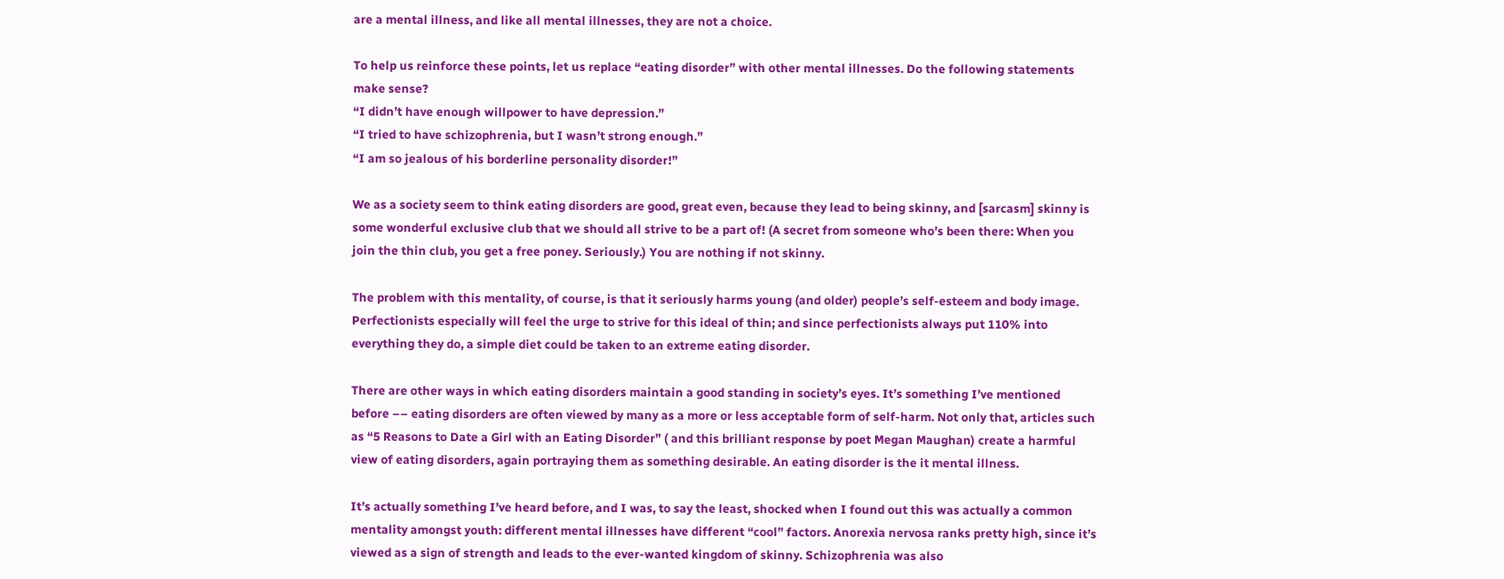are a mental illness, and like all mental illnesses, they are not a choice.

To help us reinforce these points, let us replace “eating disorder” with other mental illnesses. Do the following statements make sense?
“I didn’t have enough willpower to have depression.”
“I tried to have schizophrenia, but I wasn’t strong enough.”
“I am so jealous of his borderline personality disorder!”

We as a society seem to think eating disorders are good, great even, because they lead to being skinny, and [sarcasm] skinny is some wonderful exclusive club that we should all strive to be a part of! (A secret from someone who’s been there: When you join the thin club, you get a free poney. Seriously.) You are nothing if not skinny.

The problem with this mentality, of course, is that it seriously harms young (and older) people’s self-esteem and body image. Perfectionists especially will feel the urge to strive for this ideal of thin; and since perfectionists always put 110% into everything they do, a simple diet could be taken to an extreme eating disorder.

There are other ways in which eating disorders maintain a good standing in society’s eyes. It’s something I’ve mentioned before –– eating disorders are often viewed by many as a more or less acceptable form of self-harm. Not only that, articles such as “5 Reasons to Date a Girl with an Eating Disorder” ( and this brilliant response by poet Megan Maughan) create a harmful view of eating disorders, again portraying them as something desirable. An eating disorder is the it mental illness.

It’s actually something I’ve heard before, and I was, to say the least, shocked when I found out this was actually a common mentality amongst youth: different mental illnesses have different “cool” factors. Anorexia nervosa ranks pretty high, since it’s viewed as a sign of strength and leads to the ever-wanted kingdom of skinny. Schizophrenia was also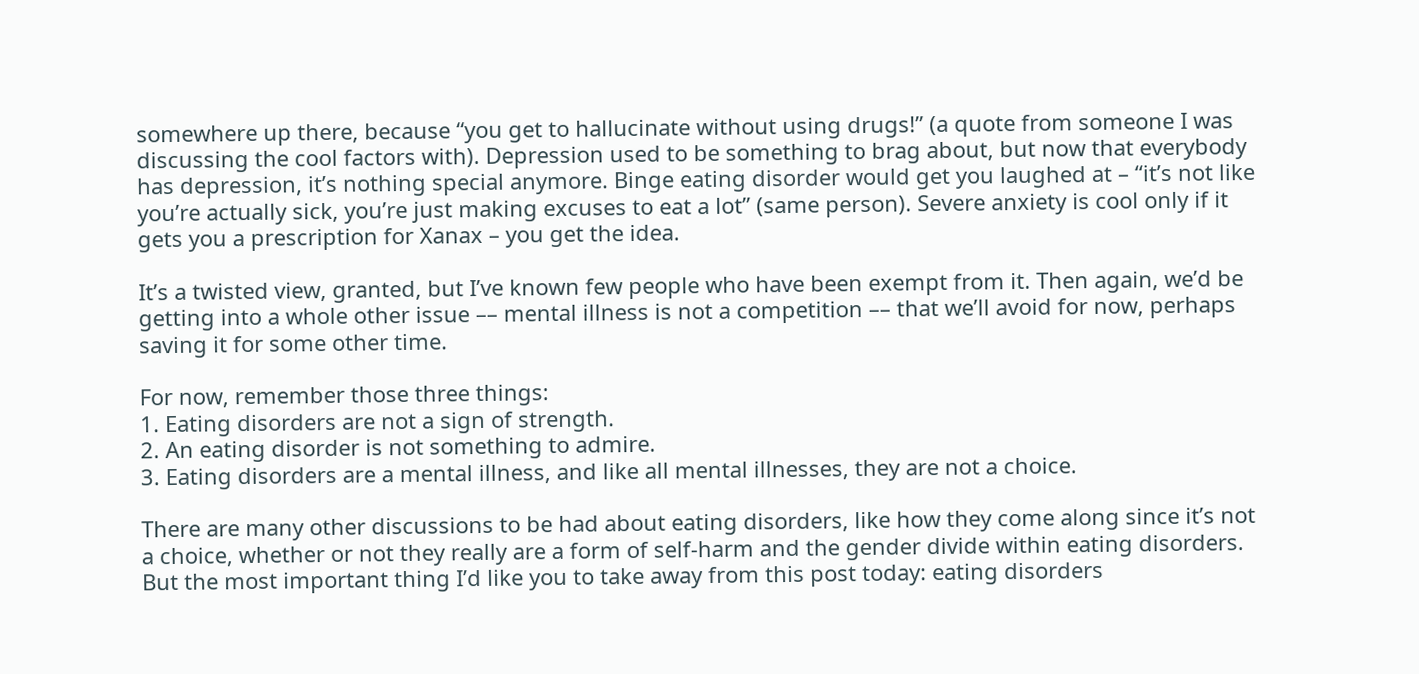somewhere up there, because “you get to hallucinate without using drugs!” (a quote from someone I was discussing the cool factors with). Depression used to be something to brag about, but now that everybody has depression, it’s nothing special anymore. Binge eating disorder would get you laughed at – “it’s not like you’re actually sick, you’re just making excuses to eat a lot” (same person). Severe anxiety is cool only if it gets you a prescription for Xanax – you get the idea.

It’s a twisted view, granted, but I’ve known few people who have been exempt from it. Then again, we’d be getting into a whole other issue –– mental illness is not a competition –– that we’ll avoid for now, perhaps saving it for some other time.

For now, remember those three things:
1. Eating disorders are not a sign of strength.
2. An eating disorder is not something to admire.
3. Eating disorders are a mental illness, and like all mental illnesses, they are not a choice.

There are many other discussions to be had about eating disorders, like how they come along since it’s not a choice, whether or not they really are a form of self-harm and the gender divide within eating disorders. But the most important thing I’d like you to take away from this post today: eating disorders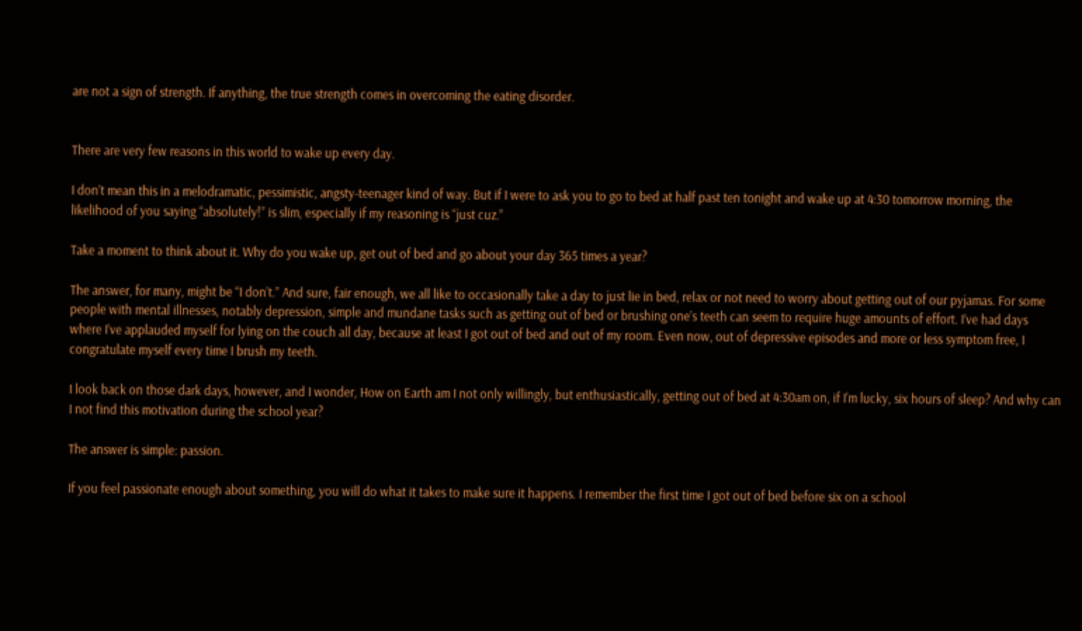are not a sign of strength. If anything, the true strength comes in overcoming the eating disorder.


There are very few reasons in this world to wake up every day.

I don’t mean this in a melodramatic, pessimistic, angsty-teenager kind of way. But if I were to ask you to go to bed at half past ten tonight and wake up at 4:30 tomorrow morning, the likelihood of you saying “absolutely!” is slim, especially if my reasoning is “just cuz.”

Take a moment to think about it. Why do you wake up, get out of bed and go about your day 365 times a year?

The answer, for many, might be “I don’t.” And sure, fair enough, we all like to occasionally take a day to just lie in bed, relax or not need to worry about getting out of our pyjamas. For some people with mental illnesses, notably depression, simple and mundane tasks such as getting out of bed or brushing one’s teeth can seem to require huge amounts of effort. I’ve had days where I’ve applauded myself for lying on the couch all day, because at least I got out of bed and out of my room. Even now, out of depressive episodes and more or less symptom free, I congratulate myself every time I brush my teeth.

I look back on those dark days, however, and I wonder, How on Earth am I not only willingly, but enthusiastically, getting out of bed at 4:30am on, if I’m lucky, six hours of sleep? And why can I not find this motivation during the school year?

The answer is simple: passion.

If you feel passionate enough about something, you will do what it takes to make sure it happens. I remember the first time I got out of bed before six on a school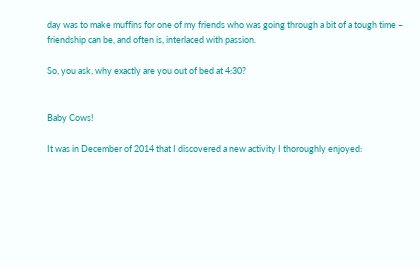day was to make muffins for one of my friends who was going through a bit of a tough time – friendship can be, and often is, interlaced with passion.

So, you ask, why exactly are you out of bed at 4:30?


Baby Cows!

It was in December of 2014 that I discovered a new activity I thoroughly enjoyed: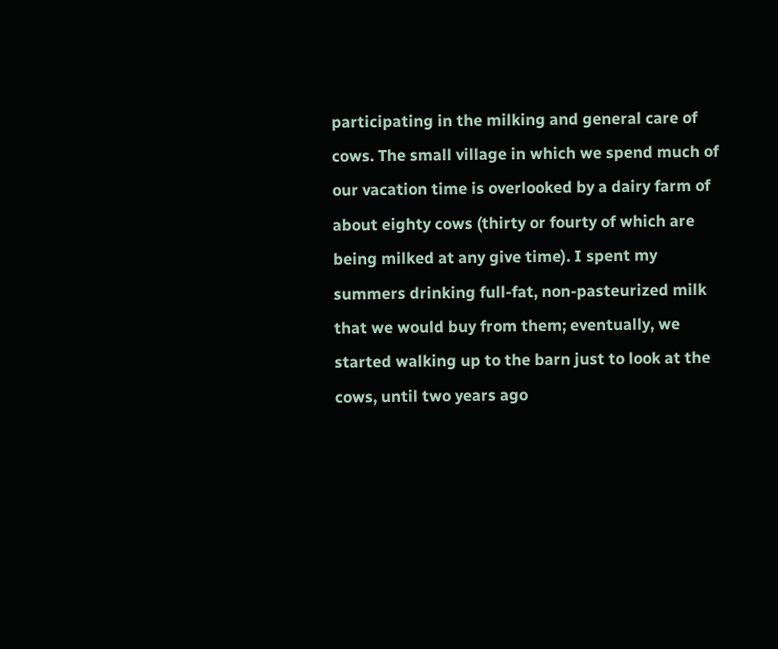participating in the milking and general care of cows. The small village in which we spend much of our vacation time is overlooked by a dairy farm of about eighty cows (thirty or fourty of which are being milked at any give time). I spent my summers drinking full-fat, non-pasteurized milk that we would buy from them; eventually, we started walking up to the barn just to look at the cows, until two years ago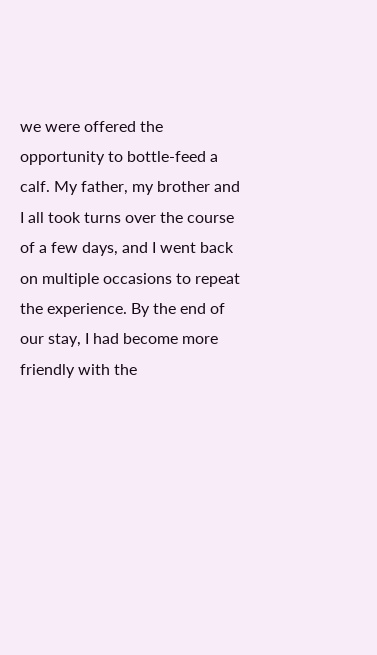we were offered the opportunity to bottle-feed a calf. My father, my brother and I all took turns over the course of a few days, and I went back on multiple occasions to repeat the experience. By the end of our stay, I had become more friendly with the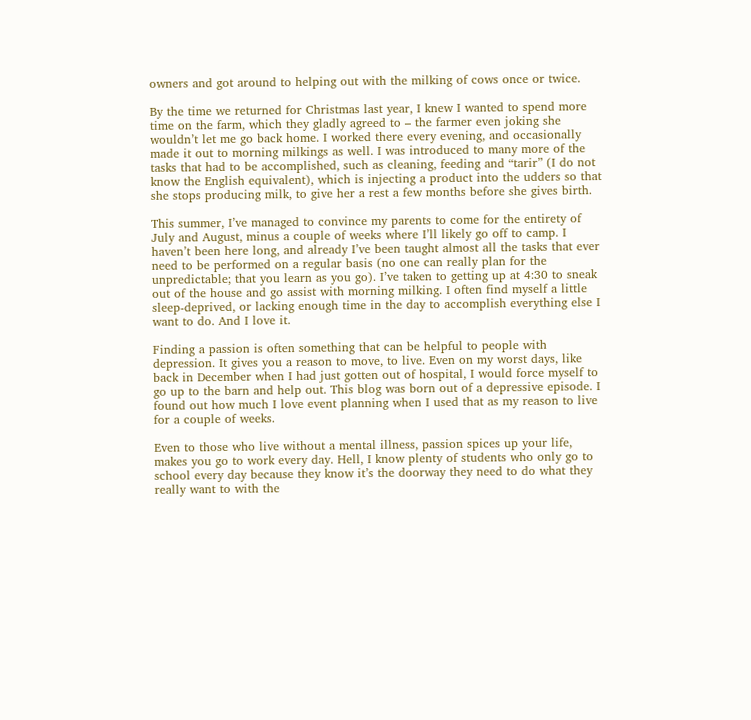owners and got around to helping out with the milking of cows once or twice.

By the time we returned for Christmas last year, I knew I wanted to spend more time on the farm, which they gladly agreed to – the farmer even joking she wouldn’t let me go back home. I worked there every evening, and occasionally made it out to morning milkings as well. I was introduced to many more of the tasks that had to be accomplished, such as cleaning, feeding and “tarir” (I do not know the English equivalent), which is injecting a product into the udders so that she stops producing milk, to give her a rest a few months before she gives birth.

This summer, I’ve managed to convince my parents to come for the entirety of July and August, minus a couple of weeks where I’ll likely go off to camp. I haven’t been here long, and already I’ve been taught almost all the tasks that ever need to be performed on a regular basis (no one can really plan for the unpredictable; that you learn as you go). I’ve taken to getting up at 4:30 to sneak out of the house and go assist with morning milking. I often find myself a little sleep-deprived, or lacking enough time in the day to accomplish everything else I want to do. And I love it.

Finding a passion is often something that can be helpful to people with depression. It gives you a reason to move, to live. Even on my worst days, like back in December when I had just gotten out of hospital, I would force myself to go up to the barn and help out. This blog was born out of a depressive episode. I found out how much I love event planning when I used that as my reason to live for a couple of weeks.

Even to those who live without a mental illness, passion spices up your life, makes you go to work every day. Hell, I know plenty of students who only go to school every day because they know it’s the doorway they need to do what they really want to with the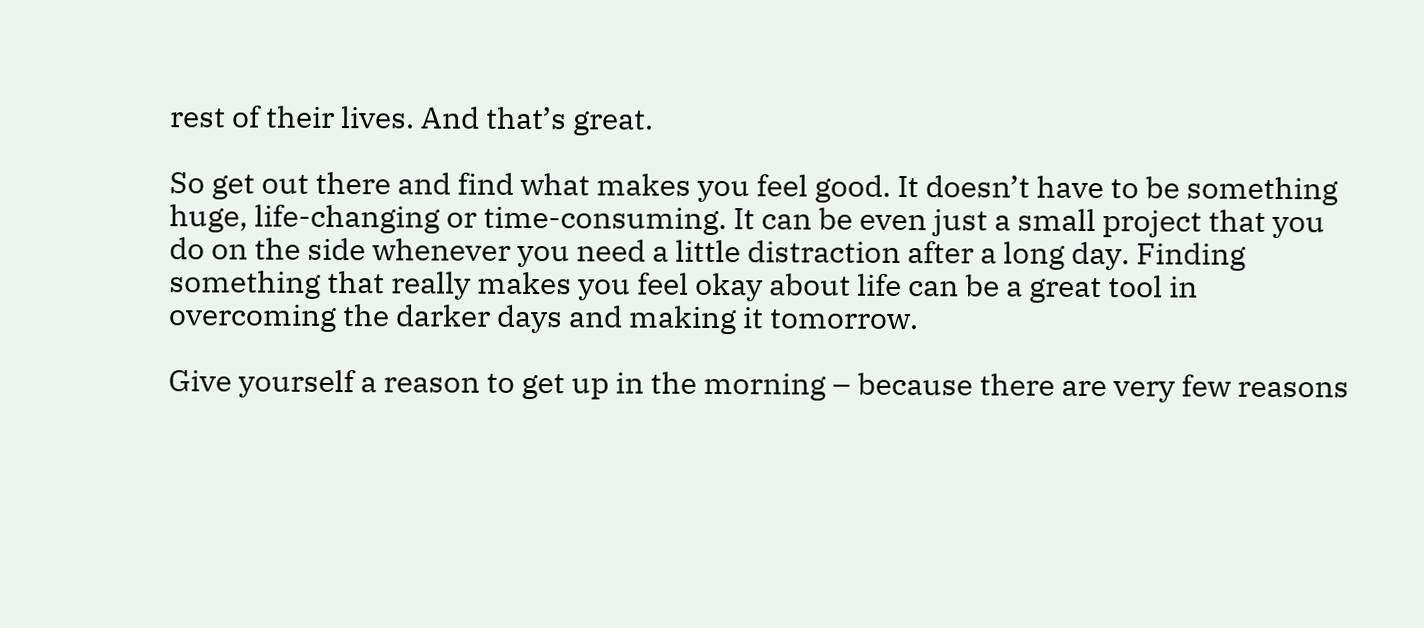rest of their lives. And that’s great.

So get out there and find what makes you feel good. It doesn’t have to be something huge, life-changing or time-consuming. It can be even just a small project that you do on the side whenever you need a little distraction after a long day. Finding something that really makes you feel okay about life can be a great tool in overcoming the darker days and making it tomorrow.

Give yourself a reason to get up in the morning – because there are very few reasons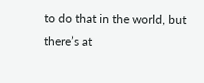to do that in the world, but there’s at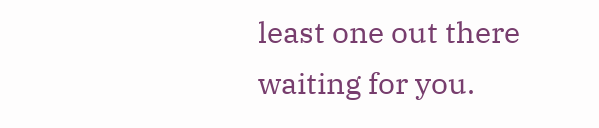least one out there waiting for you.